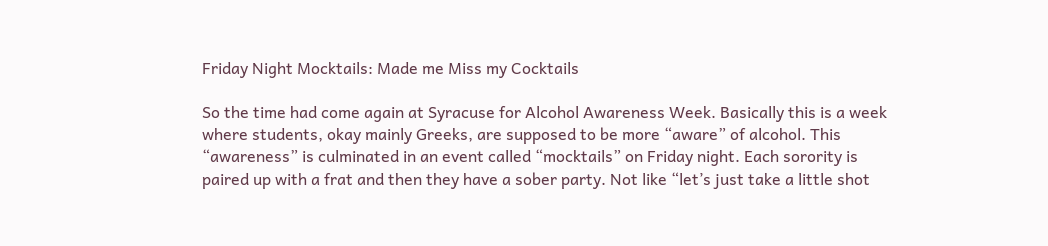Friday Night Mocktails: Made me Miss my Cocktails

So the time had come again at Syracuse for Alcohol Awareness Week. Basically this is a week where students, okay mainly Greeks, are supposed to be more “aware” of alcohol. This “awareness” is culminated in an event called “mocktails” on Friday night. Each sorority is paired up with a frat and then they have a sober party. Not like “let’s just take a little shot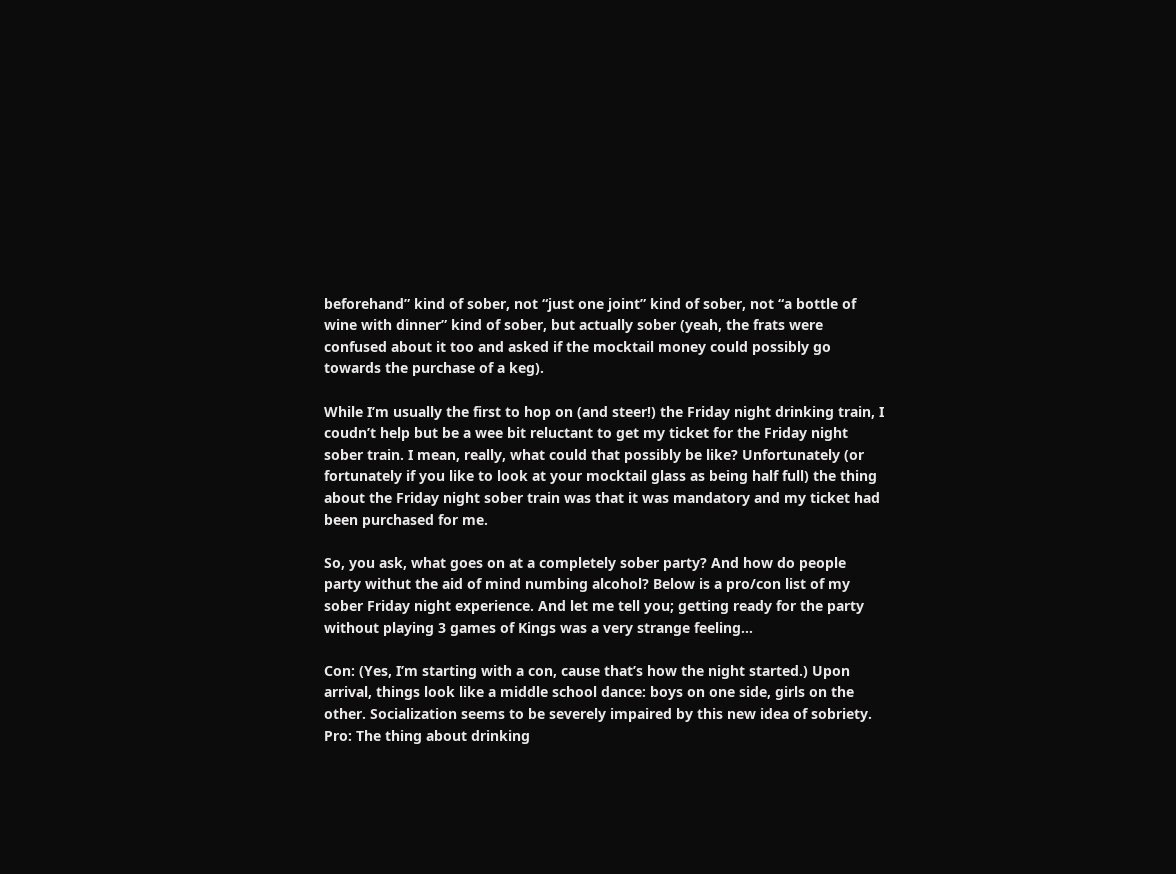beforehand” kind of sober, not “just one joint” kind of sober, not “a bottle of wine with dinner” kind of sober, but actually sober (yeah, the frats were confused about it too and asked if the mocktail money could possibly go towards the purchase of a keg).

While I’m usually the first to hop on (and steer!) the Friday night drinking train, I coudn’t help but be a wee bit reluctant to get my ticket for the Friday night sober train. I mean, really, what could that possibly be like? Unfortunately (or fortunately if you like to look at your mocktail glass as being half full) the thing about the Friday night sober train was that it was mandatory and my ticket had been purchased for me.

So, you ask, what goes on at a completely sober party? And how do people party withut the aid of mind numbing alcohol? Below is a pro/con list of my sober Friday night experience. And let me tell you; getting ready for the party without playing 3 games of Kings was a very strange feeling…

Con: (Yes, I’m starting with a con, cause that’s how the night started.) Upon arrival, things look like a middle school dance: boys on one side, girls on the other. Socialization seems to be severely impaired by this new idea of sobriety.
Pro: The thing about drinking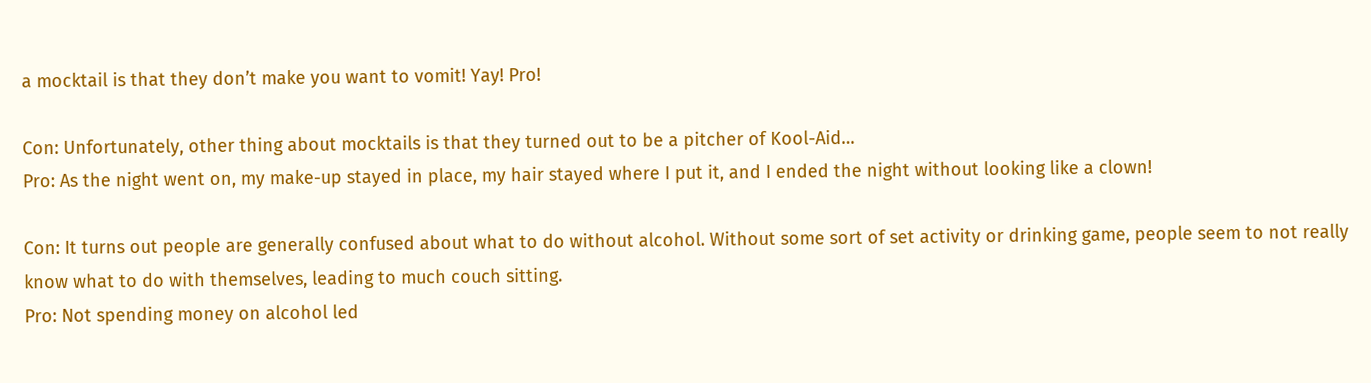a mocktail is that they don’t make you want to vomit! Yay! Pro!

Con: Unfortunately, other thing about mocktails is that they turned out to be a pitcher of Kool-Aid…
Pro: As the night went on, my make-up stayed in place, my hair stayed where I put it, and I ended the night without looking like a clown!

Con: It turns out people are generally confused about what to do without alcohol. Without some sort of set activity or drinking game, people seem to not really know what to do with themselves, leading to much couch sitting.
Pro: Not spending money on alcohol led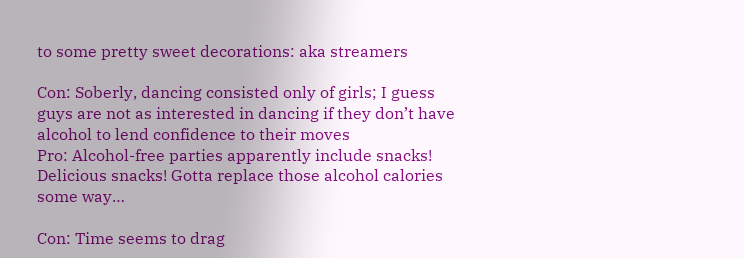to some pretty sweet decorations: aka streamers

Con: Soberly, dancing consisted only of girls; I guess guys are not as interested in dancing if they don’t have alcohol to lend confidence to their moves
Pro: Alcohol-free parties apparently include snacks! Delicious snacks! Gotta replace those alcohol calories some way…

Con: Time seems to drag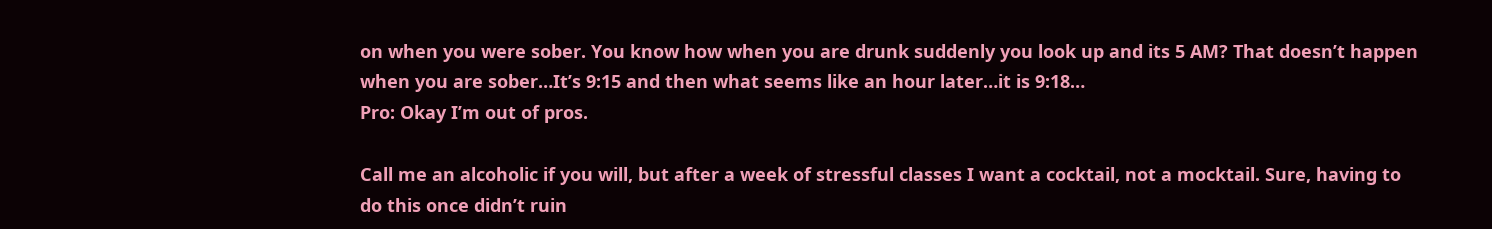on when you were sober. You know how when you are drunk suddenly you look up and its 5 AM? That doesn’t happen when you are sober…It’s 9:15 and then what seems like an hour later…it is 9:18…
Pro: Okay I’m out of pros.

Call me an alcoholic if you will, but after a week of stressful classes I want a cocktail, not a mocktail. Sure, having to do this once didn’t ruin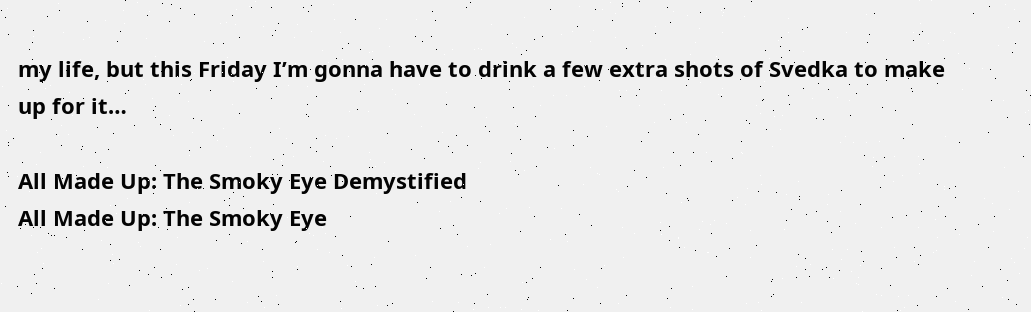my life, but this Friday I’m gonna have to drink a few extra shots of Svedka to make up for it…

All Made Up: The Smoky Eye Demystified
All Made Up: The Smoky Eye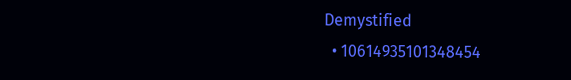Demystified
  • 10614935101348454